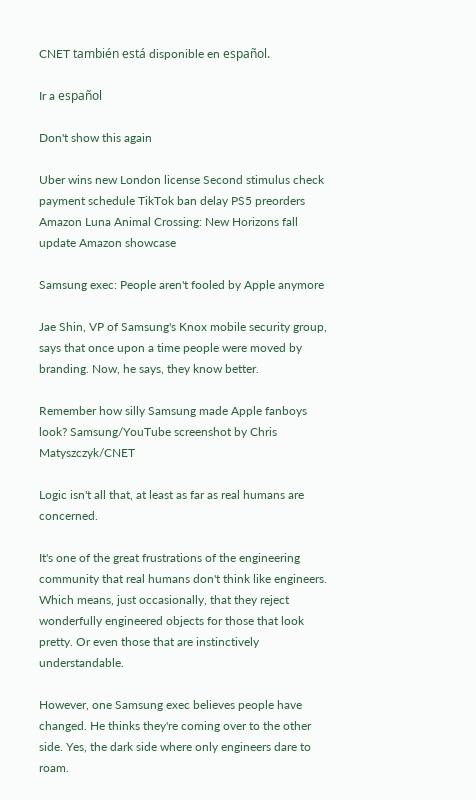CNET también está disponible en español.

Ir a español

Don't show this again

Uber wins new London license Second stimulus check payment schedule TikTok ban delay PS5 preorders Amazon Luna Animal Crossing: New Horizons fall update Amazon showcase

Samsung exec: People aren't fooled by Apple anymore

Jae Shin, VP of Samsung's Knox mobile security group, says that once upon a time people were moved by branding. Now, he says, they know better.

Remember how silly Samsung made Apple fanboys look? Samsung/YouTube screenshot by Chris Matyszczyk/CNET

Logic isn't all that, at least as far as real humans are concerned.

It's one of the great frustrations of the engineering community that real humans don't think like engineers. Which means, just occasionally, that they reject wonderfully engineered objects for those that look pretty. Or even those that are instinctively understandable.

However, one Samsung exec believes people have changed. He thinks they're coming over to the other side. Yes, the dark side where only engineers dare to roam.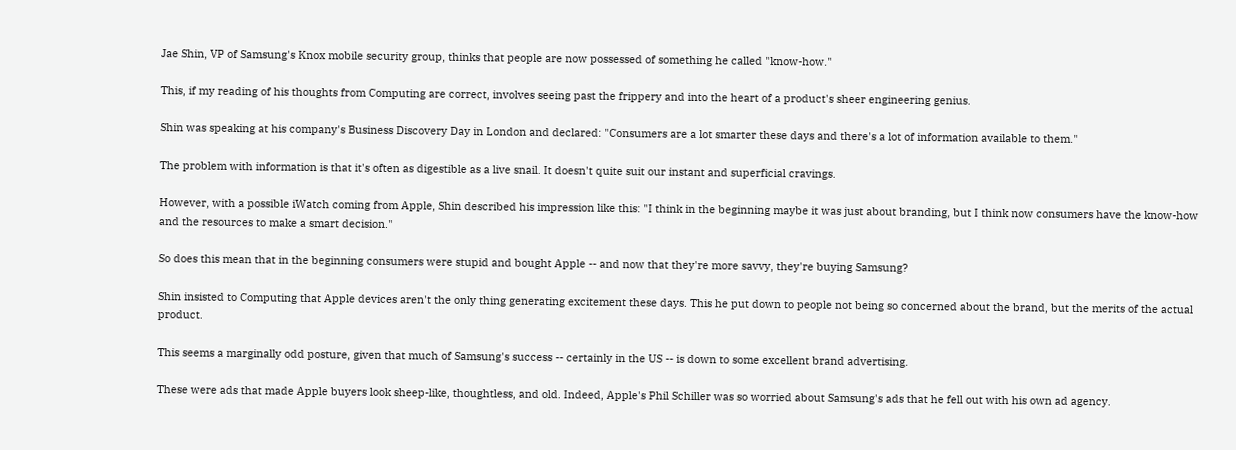Jae Shin, VP of Samsung's Knox mobile security group, thinks that people are now possessed of something he called "know-how."

This, if my reading of his thoughts from Computing are correct, involves seeing past the frippery and into the heart of a product's sheer engineering genius.

Shin was speaking at his company's Business Discovery Day in London and declared: "Consumers are a lot smarter these days and there's a lot of information available to them."

The problem with information is that it's often as digestible as a live snail. It doesn't quite suit our instant and superficial cravings.

However, with a possible iWatch coming from Apple, Shin described his impression like this: "I think in the beginning maybe it was just about branding, but I think now consumers have the know-how and the resources to make a smart decision."

So does this mean that in the beginning consumers were stupid and bought Apple -- and now that they're more savvy, they're buying Samsung?

Shin insisted to Computing that Apple devices aren't the only thing generating excitement these days. This he put down to people not being so concerned about the brand, but the merits of the actual product.

This seems a marginally odd posture, given that much of Samsung's success -- certainly in the US -- is down to some excellent brand advertising.

These were ads that made Apple buyers look sheep-like, thoughtless, and old. Indeed, Apple's Phil Schiller was so worried about Samsung's ads that he fell out with his own ad agency.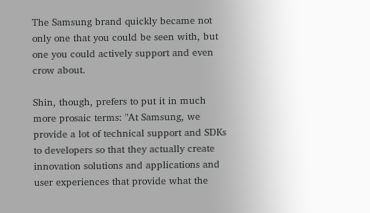The Samsung brand quickly became not only one that you could be seen with, but one you could actively support and even crow about.

Shin, though, prefers to put it in much more prosaic terms: "At Samsung, we provide a lot of technical support and SDKs to developers so that they actually create innovation solutions and applications and user experiences that provide what the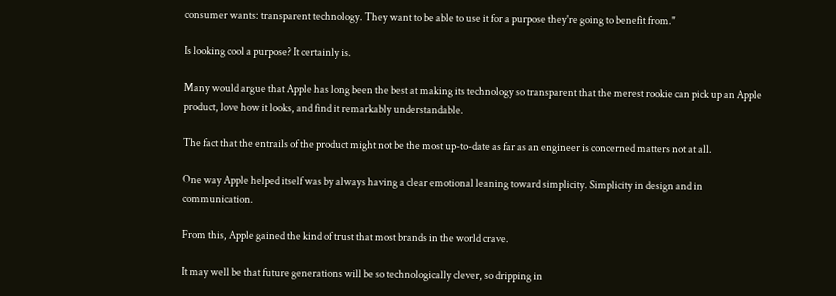consumer wants: transparent technology. They want to be able to use it for a purpose they're going to benefit from."

Is looking cool a purpose? It certainly is.

Many would argue that Apple has long been the best at making its technology so transparent that the merest rookie can pick up an Apple product, love how it looks, and find it remarkably understandable.

The fact that the entrails of the product might not be the most up-to-date as far as an engineer is concerned matters not at all.

One way Apple helped itself was by always having a clear emotional leaning toward simplicity. Simplicity in design and in communication.

From this, Apple gained the kind of trust that most brands in the world crave.

It may well be that future generations will be so technologically clever, so dripping in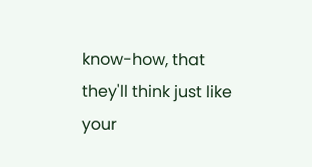know-how, that they'll think just like your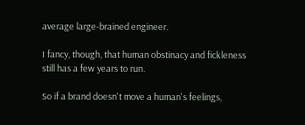average large-brained engineer.

I fancy, though, that human obstinacy and fickleness still has a few years to run.

So if a brand doesn't move a human's feelings,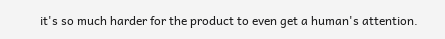it's so much harder for the product to even get a human's attention.